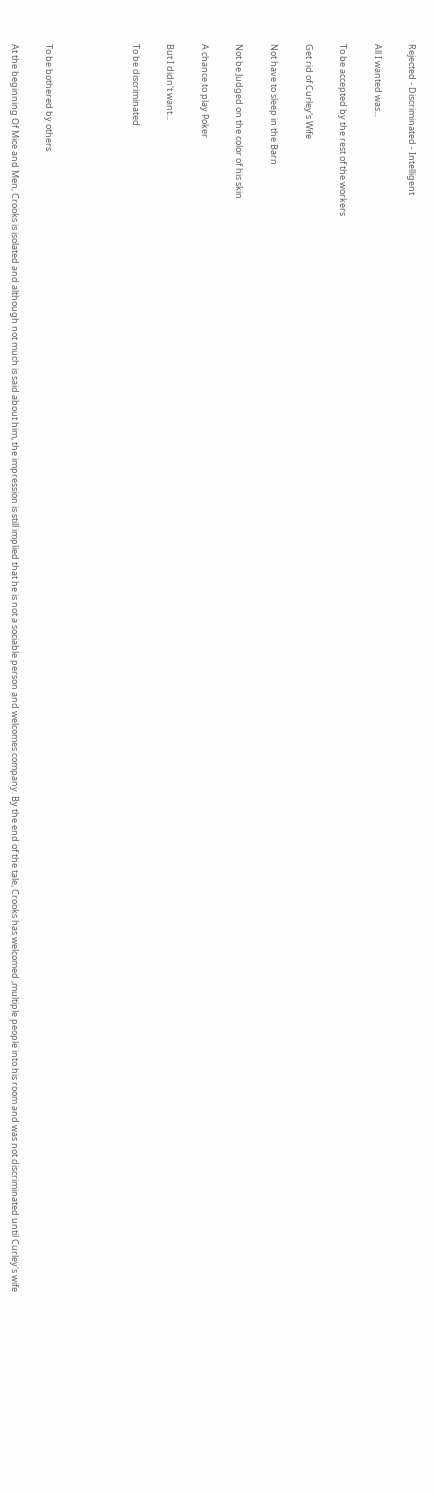Rejected - Discriminated - Intelligent

All I wanted was...

To be accepted by the rest of the workers

Get rid of Curley's Wife

Not have to sleep in the Barn

Not be Judged on the color of his skin

A chance to play Poker

But I didn't want...

To be discriminated




To be bothered by others

At the beginning Of Mice and Men, Crooks is isolated and although not much is said about him, the impression is still implied that he is not a sociable person and welcomes company. By the end of the tale, Crooks has welcomed ,multiple people into his room and was not discriminated until Curley's wife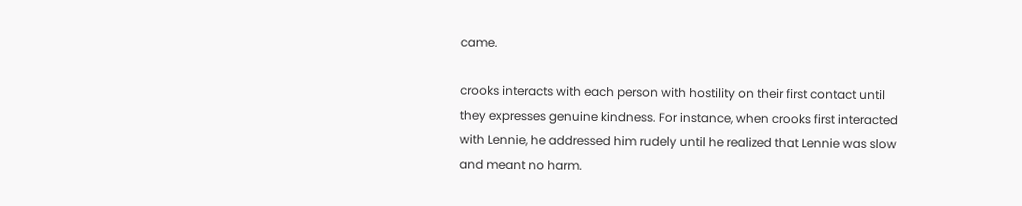came.

crooks interacts with each person with hostility on their first contact until they expresses genuine kindness. For instance, when crooks first interacted with Lennie, he addressed him rudely until he realized that Lennie was slow and meant no harm.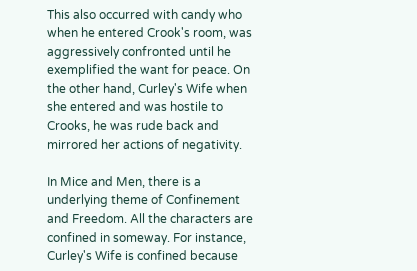This also occurred with candy who when he entered Crook's room, was aggressively confronted until he exemplified the want for peace. On the other hand, Curley's Wife when she entered and was hostile to Crooks, he was rude back and mirrored her actions of negativity.

In Mice and Men, there is a underlying theme of Confinement and Freedom. All the characters are confined in someway. For instance, Curley's Wife is confined because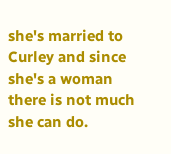she's married to Curley and since she's a woman there is not much she can do.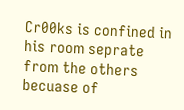Cr00ks is confined in his room seprate from the others becuase of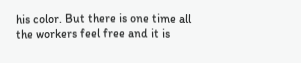his color. But there is one time all the workers feel free and it is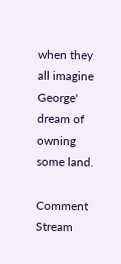when they all imagine George' dream of owning some land.

Comment Stream